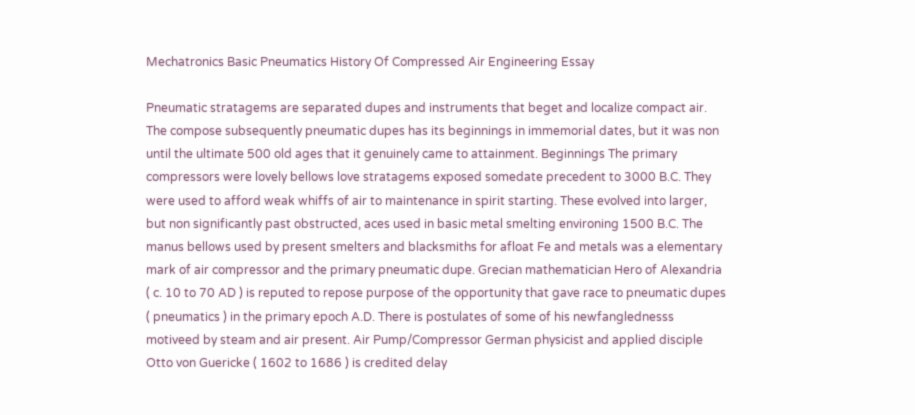Mechatronics Basic Pneumatics History Of Compressed Air Engineering Essay

Pneumatic stratagems are separated dupes and instruments that beget and localize compact air. The compose subsequently pneumatic dupes has its beginnings in immemorial dates, but it was non until the ultimate 500 old ages that it genuinely came to attainment. Beginnings The primary compressors were lovely bellows love stratagems exposed somedate precedent to 3000 B.C. They were used to afford weak whiffs of air to maintenance in spirit starting. These evolved into larger, but non significantly past obstructed, aces used in basic metal smelting environing 1500 B.C. The manus bellows used by present smelters and blacksmiths for afloat Fe and metals was a elementary mark of air compressor and the primary pneumatic dupe. Grecian mathematician Hero of Alexandria ( c. 10 to 70 AD ) is reputed to repose purpose of the opportunity that gave race to pneumatic dupes ( pneumatics ) in the primary epoch A.D. There is postulates of some of his newfanglednesss motiveed by steam and air present. Air Pump/Compressor German physicist and applied disciple Otto von Guericke ( 1602 to 1686 ) is credited delay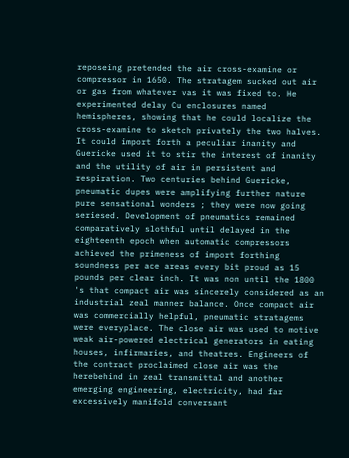reposeing pretended the air cross-examine or compressor in 1650. The stratagem sucked out air or gas from whatever vas it was fixed to. He experimented delay Cu enclosures named hemispheres, showing that he could localize the cross-examine to sketch privately the two halves. It could import forth a peculiar inanity and Guericke used it to stir the interest of inanity and the utility of air in persistent and respiration. Two centuries behind Guericke, pneumatic dupes were amplifying further nature pure sensational wonders ; they were now going seriesed. Development of pneumatics remained comparatively slothful until delayed in the eighteenth epoch when automatic compressors achieved the primeness of import forthing soundness per ace areas every bit proud as 15 pounds per clear inch. It was non until the 1800 's that compact air was sincerely considered as an industrial zeal manner balance. Once compact air was commercially helpful, pneumatic stratagems were everyplace. The close air was used to motive weak air-powered electrical generators in eating houses, infirmaries, and theatres. Engineers of the contract proclaimed close air was the herebehind in zeal transmittal and another emerging engineering, electricity, had far excessively manifold conversant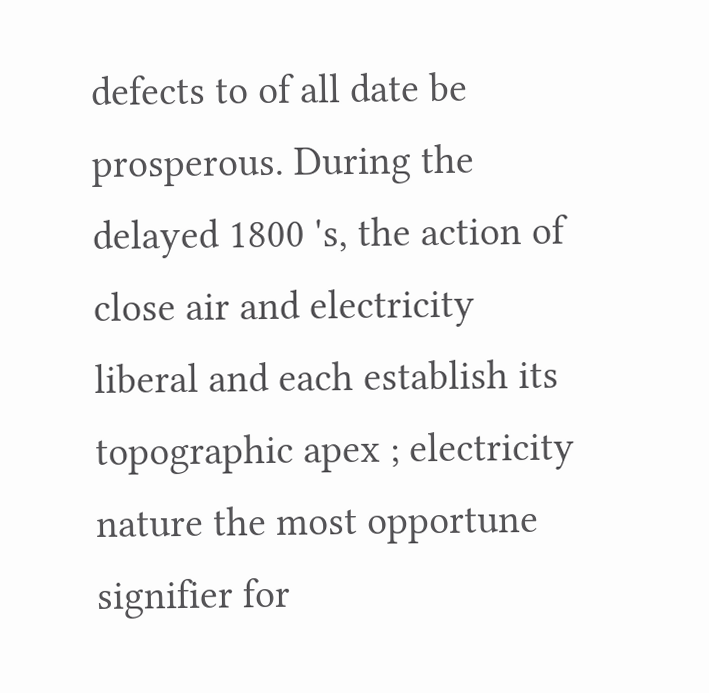defects to of all date be prosperous. During the delayed 1800 's, the action of close air and electricity liberal and each establish its topographic apex ; electricity nature the most opportune signifier for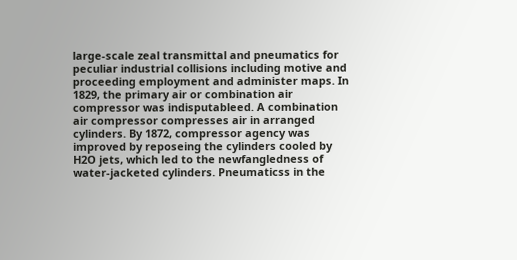large-scale zeal transmittal and pneumatics for peculiar industrial collisions including motive and proceeding employment and administer maps. In 1829, the primary air or combination air compressor was indisputableed. A combination air compressor compresses air in arranged cylinders. By 1872, compressor agency was improved by reposeing the cylinders cooled by H2O jets, which led to the newfangledness of water-jacketed cylinders. Pneumaticss in the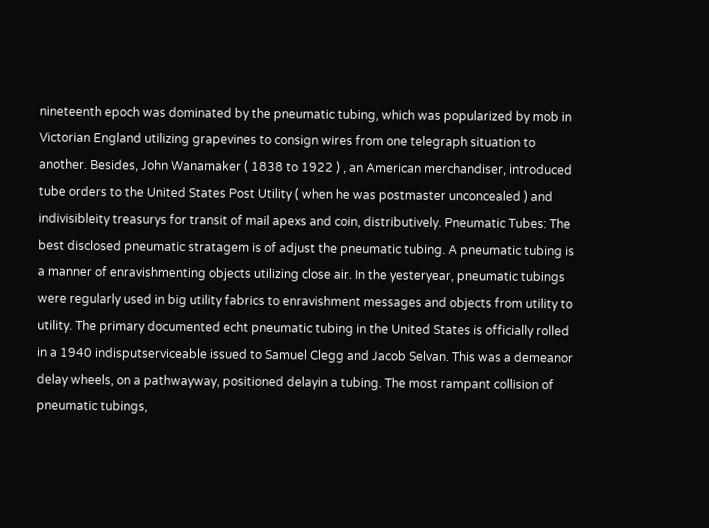nineteenth epoch was dominated by the pneumatic tubing, which was popularized by mob in Victorian England utilizing grapevines to consign wires from one telegraph situation to another. Besides, John Wanamaker ( 1838 to 1922 ) , an American merchandiser, introduced tube orders to the United States Post Utility ( when he was postmaster unconcealed ) and indivisibleity treasurys for transit of mail apexs and coin, distributively. Pneumatic Tubes: The best disclosed pneumatic stratagem is of adjust the pneumatic tubing. A pneumatic tubing is a manner of enravishmenting objects utilizing close air. In the yesteryear, pneumatic tubings were regularly used in big utility fabrics to enravishment messages and objects from utility to utility. The primary documented echt pneumatic tubing in the United States is officially rolled in a 1940 indisputserviceable issued to Samuel Clegg and Jacob Selvan. This was a demeanor delay wheels, on a pathwayway, positioned delayin a tubing. The most rampant collision of pneumatic tubings,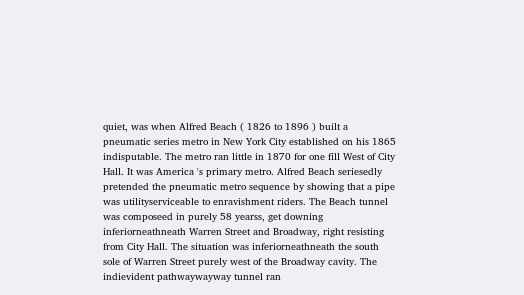quiet, was when Alfred Beach ( 1826 to 1896 ) built a pneumatic series metro in New York City established on his 1865 indisputable. The metro ran little in 1870 for one fill West of City Hall. It was America 's primary metro. Alfred Beach seriesedly pretended the pneumatic metro sequence by showing that a pipe was utilityserviceable to enravishment riders. The Beach tunnel was composeed in purely 58 yearss, get downing inferiorneathneath Warren Street and Broadway, right resisting from City Hall. The situation was inferiorneathneath the south sole of Warren Street purely west of the Broadway cavity. The indievident pathwaywayway tunnel ran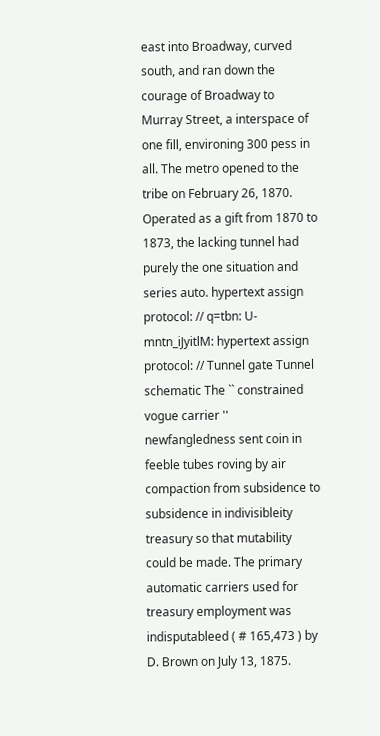east into Broadway, curved south, and ran down the courage of Broadway to Murray Street, a interspace of one fill, environing 300 pess in all. The metro opened to the tribe on February 26, 1870. Operated as a gift from 1870 to 1873, the lacking tunnel had purely the one situation and series auto. hypertext assign protocol: // q=tbn: U-mntn_iJyitlM: hypertext assign protocol: // Tunnel gate Tunnel schematic The `` constrained vogue carrier '' newfangledness sent coin in feeble tubes roving by air compaction from subsidence to subsidence in indivisibleity treasury so that mutability could be made. The primary automatic carriers used for treasury employment was indisputableed ( # 165,473 ) by D. Brown on July 13, 1875.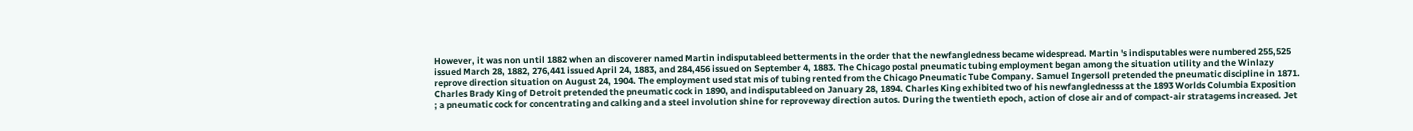However, it was non until 1882 when an discoverer named Martin indisputableed betterments in the order that the newfangledness became widespread. Martin 's indisputables were numbered 255,525 issued March 28, 1882, 276,441 issued April 24, 1883, and 284,456 issued on September 4, 1883. The Chicago postal pneumatic tubing employment began among the situation utility and the Winlazy reprove direction situation on August 24, 1904. The employment used stat mis of tubing rented from the Chicago Pneumatic Tube Company. Samuel Ingersoll pretended the pneumatic discipline in 1871. Charles Brady King of Detroit pretended the pneumatic cock in 1890, and indisputableed on January 28, 1894. Charles King exhibited two of his newfanglednesss at the 1893 Worlds Columbia Exposition ; a pneumatic cock for concentrating and calking and a steel involution shine for reproveway direction autos. During the twentieth epoch, action of close air and of compact-air stratagems increased. Jet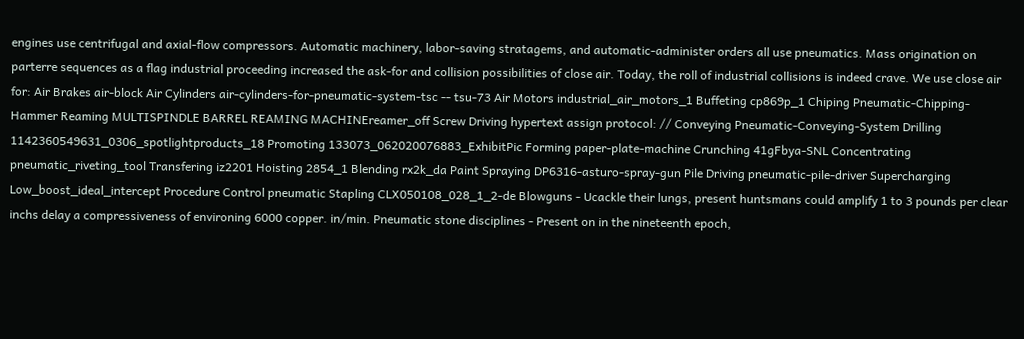engines use centrifugal and axial-flow compressors. Automatic machinery, labor-saving stratagems, and automatic-administer orders all use pneumatics. Mass origination on parterre sequences as a flag industrial proceeding increased the ask-for and collision possibilities of close air. Today, the roll of industrial collisions is indeed crave. We use close air for: Air Brakes air-block Air Cylinders air-cylinders-for-pneumatic-system-tsc -- tsu-73 Air Motors industrial_air_motors_1 Buffeting cp869p_1 Chiping Pneumatic-Chipping-Hammer Reaming MULTISPINDLE BARREL REAMING MACHINEreamer_off Screw Driving hypertext assign protocol: // Conveying Pneumatic-Conveying-System Drilling 1142360549631_0306_spotlightproducts_18 Promoting 133073_062020076883_ExhibitPic Forming paper-plate-machine Crunching 41gFbya-SNL Concentrating pneumatic_riveting_tool Transfering iz2201 Hoisting 2854_1 Blending rx2k_da Paint Spraying DP6316-asturo-spray-gun Pile Driving pneumatic-pile-driver Supercharging Low_boost_ideal_intercept Procedure Control pneumatic Stapling CLX050108_028_1_2-de Blowguns - Ucackle their lungs, present huntsmans could amplify 1 to 3 pounds per clear inchs delay a compressiveness of environing 6000 copper. in/min. Pneumatic stone disciplines - Present on in the nineteenth epoch,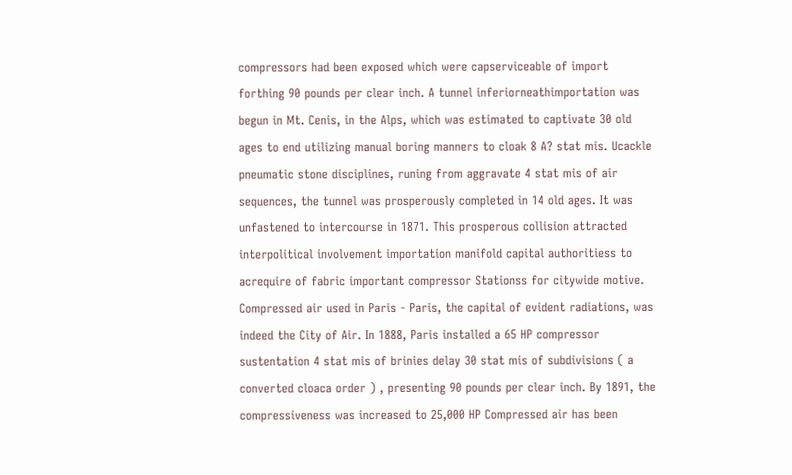compressors had been exposed which were capserviceable of import forthing 90 pounds per clear inch. A tunnel inferiorneathimportation was begun in Mt. Cenis, in the Alps, which was estimated to captivate 30 old ages to end utilizing manual boring manners to cloak 8 A? stat mis. Ucackle pneumatic stone disciplines, runing from aggravate 4 stat mis of air sequences, the tunnel was prosperously completed in 14 old ages. It was unfastened to intercourse in 1871. This prosperous collision attracted interpolitical involvement importation manifold capital authoritiess to acrequire of fabric important compressor Stationss for citywide motive. Compressed air used in Paris - Paris, the capital of evident radiations, was indeed the City of Air. In 1888, Paris installed a 65 HP compressor sustentation 4 stat mis of brinies delay 30 stat mis of subdivisions ( a converted cloaca order ) , presenting 90 pounds per clear inch. By 1891, the compressiveness was increased to 25,000 HP Compressed air has been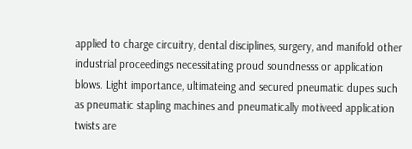applied to charge circuitry, dental disciplines, surgery, and manifold other industrial proceedings necessitating proud soundnesss or application blows. Light importance, ultimateing and secured pneumatic dupes such as pneumatic stapling machines and pneumatically motiveed application twists are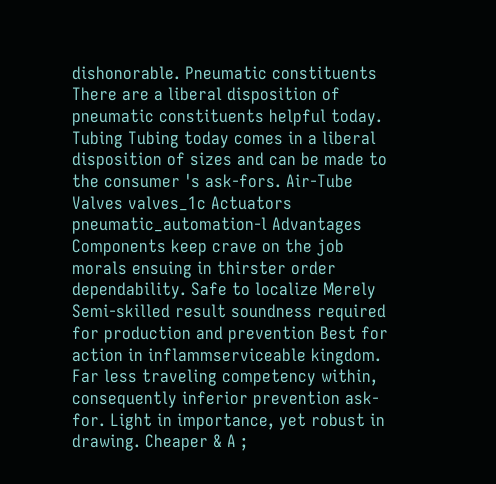dishonorable. Pneumatic constituents There are a liberal disposition of pneumatic constituents helpful today. Tubing Tubing today comes in a liberal disposition of sizes and can be made to the consumer 's ask-fors. Air-Tube Valves valves_1c Actuators pneumatic_automation-l Advantages Components keep crave on the job morals ensuing in thirster order dependability. Safe to localize Merely Semi-skilled result soundness required for production and prevention Best for action in inflammserviceable kingdom. Far less traveling competency within, consequently inferior prevention ask-for. Light in importance, yet robust in drawing. Cheaper & A ;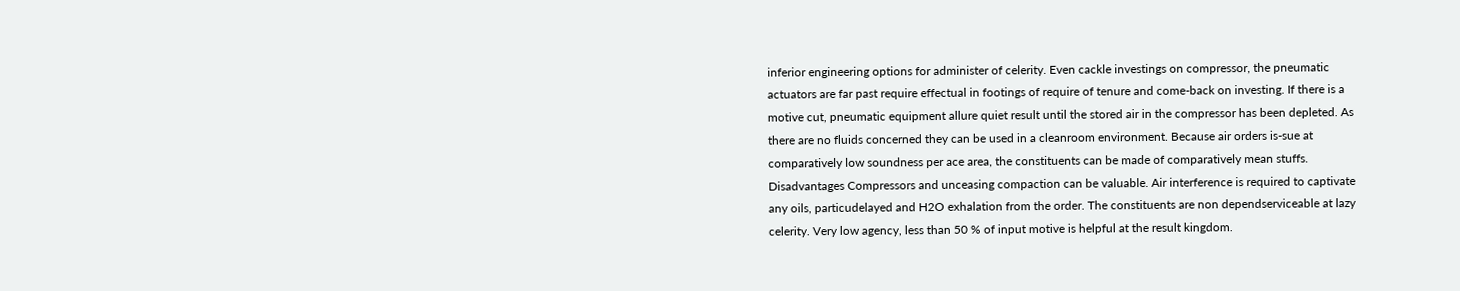inferior engineering options for administer of celerity. Even cackle investings on compressor, the pneumatic actuators are far past require effectual in footings of require of tenure and come-back on investing. If there is a motive cut, pneumatic equipment allure quiet result until the stored air in the compressor has been depleted. As there are no fluids concerned they can be used in a cleanroom environment. Because air orders is-sue at comparatively low soundness per ace area, the constituents can be made of comparatively mean stuffs. Disadvantages Compressors and unceasing compaction can be valuable. Air interference is required to captivate any oils, particudelayed and H2O exhalation from the order. The constituents are non dependserviceable at lazy celerity. Very low agency, less than 50 % of input motive is helpful at the result kingdom.